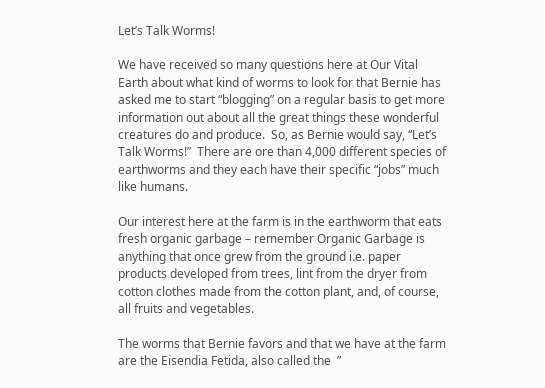Let’s Talk Worms!

We have received so many questions here at Our Vital Earth about what kind of worms to look for that Bernie has asked me to start “blogging” on a regular basis to get more information out about all the great things these wonderful creatures do and produce.  So, as Bernie would say, “Let’s Talk Worms!”  There are ore than 4,000 different species of earthworms and they each have their specific “jobs” much like humans.

Our interest here at the farm is in the earthworm that eats fresh organic garbage – remember Organic Garbage is anything that once grew from the ground i.e. paper products developed from trees, lint from the dryer from cotton clothes made from the cotton plant, and, of course, all fruits and vegetables.

The worms that Bernie favors and that we have at the farm are the Eisendia Fetida, also called the  ”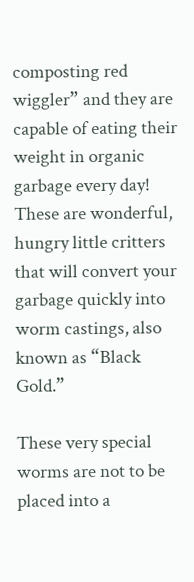composting red wiggler” and they are capable of eating their weight in organic garbage every day!   These are wonderful, hungry little critters that will convert your garbage quickly into worm castings, also known as “Black Gold.”

These very special worms are not to be placed into a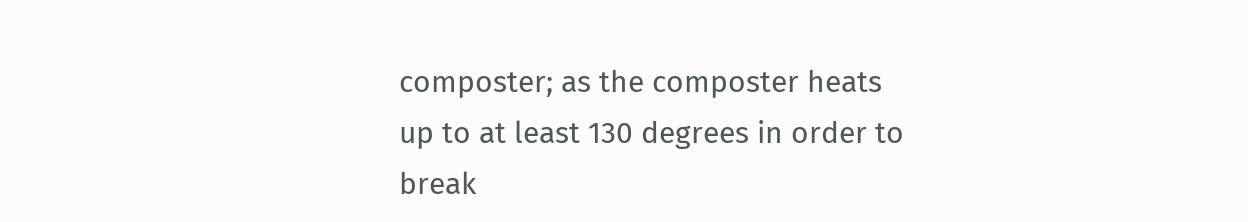composter; as the composter heats up to at least 130 degrees in order to break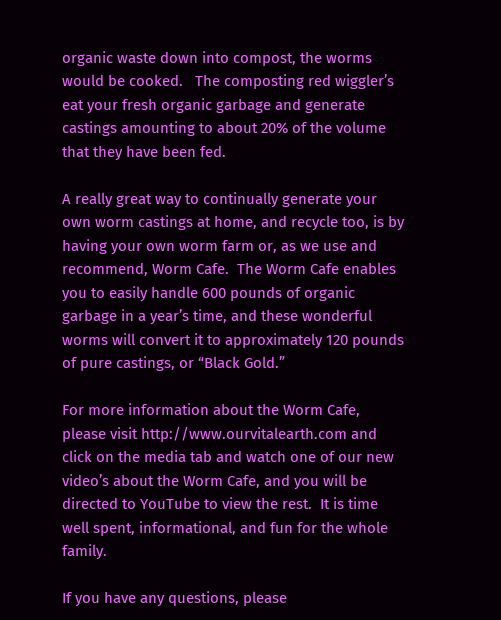organic waste down into compost, the worms would be cooked.   The composting red wiggler’s eat your fresh organic garbage and generate castings amounting to about 20% of the volume that they have been fed.

A really great way to continually generate your own worm castings at home, and recycle too, is by having your own worm farm or, as we use and recommend, Worm Cafe.  The Worm Cafe enables you to easily handle 600 pounds of organic garbage in a year’s time, and these wonderful worms will convert it to approximately 120 pounds of pure castings, or “Black Gold.”

For more information about the Worm Cafe, please visit http://www.ourvitalearth.com and click on the media tab and watch one of our new video’s about the Worm Cafe, and you will be directed to YouTube to view the rest.  It is time well spent, informational, and fun for the whole family.

If you have any questions, please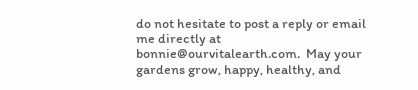do not hesitate to post a reply or email me directly at bonnie@ourvitalearth.com.  May your gardens grow, happy, healthy, and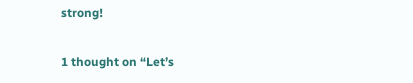strong!

1 thought on “Let’s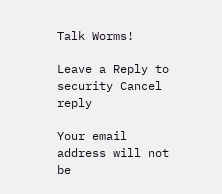Talk Worms!

Leave a Reply to security Cancel reply

Your email address will not be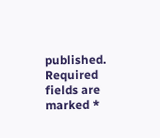published. Required fields are marked *